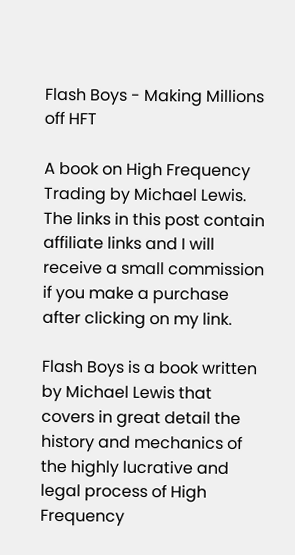Flash Boys - Making Millions off HFT

A book on High Frequency Trading by Michael Lewis.
The links in this post contain affiliate links and I will receive a small commission if you make a purchase after clicking on my link.

Flash Boys is a book written by Michael Lewis that covers in great detail the history and mechanics of the highly lucrative and legal process of High Frequency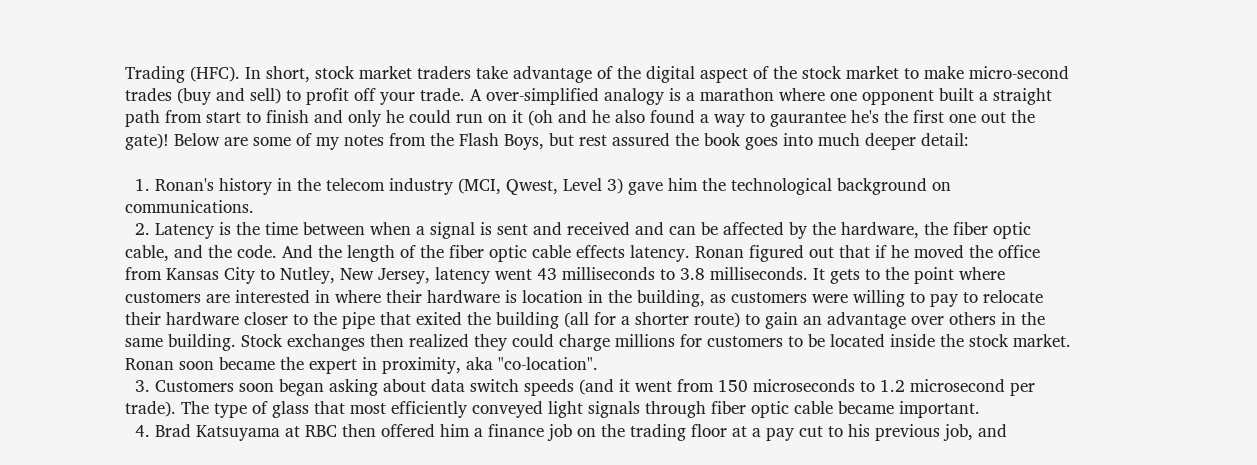Trading (HFC). In short, stock market traders take advantage of the digital aspect of the stock market to make micro-second trades (buy and sell) to profit off your trade. A over-simplified analogy is a marathon where one opponent built a straight path from start to finish and only he could run on it (oh and he also found a way to gaurantee he's the first one out the gate)! Below are some of my notes from the Flash Boys, but rest assured the book goes into much deeper detail:

  1. Ronan's history in the telecom industry (MCI, Qwest, Level 3) gave him the technological background on communications.
  2. Latency is the time between when a signal is sent and received and can be affected by the hardware, the fiber optic cable, and the code. And the length of the fiber optic cable effects latency. Ronan figured out that if he moved the office from Kansas City to Nutley, New Jersey, latency went 43 milliseconds to 3.8 milliseconds. It gets to the point where customers are interested in where their hardware is location in the building, as customers were willing to pay to relocate their hardware closer to the pipe that exited the building (all for a shorter route) to gain an advantage over others in the same building. Stock exchanges then realized they could charge millions for customers to be located inside the stock market. Ronan soon became the expert in proximity, aka "co-location".
  3. Customers soon began asking about data switch speeds (and it went from 150 microseconds to 1.2 microsecond per trade). The type of glass that most efficiently conveyed light signals through fiber optic cable became important.
  4. Brad Katsuyama at RBC then offered him a finance job on the trading floor at a pay cut to his previous job, and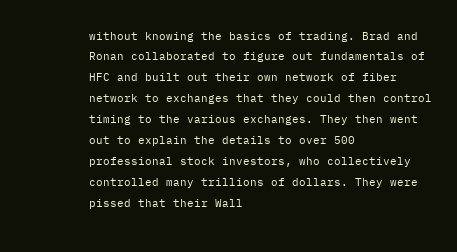without knowing the basics of trading. Brad and Ronan collaborated to figure out fundamentals of HFC and built out their own network of fiber network to exchanges that they could then control timing to the various exchanges. They then went out to explain the details to over 500 professional stock investors, who collectively controlled many trillions of dollars. They were pissed that their Wall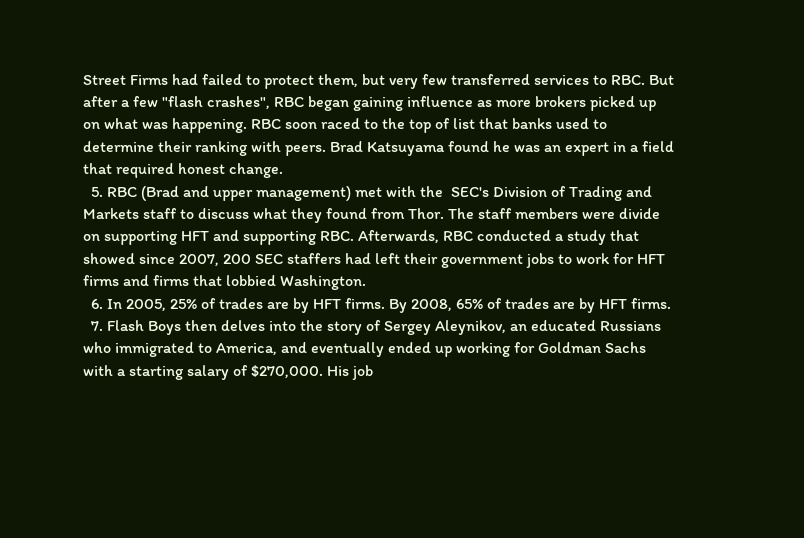Street Firms had failed to protect them, but very few transferred services to RBC. But after a few "flash crashes", RBC began gaining influence as more brokers picked up on what was happening. RBC soon raced to the top of list that banks used to determine their ranking with peers. Brad Katsuyama found he was an expert in a field that required honest change.
  5. RBC (Brad and upper management) met with the  SEC's Division of Trading and Markets staff to discuss what they found from Thor. The staff members were divide on supporting HFT and supporting RBC. Afterwards, RBC conducted a study that showed since 2007, 200 SEC staffers had left their government jobs to work for HFT firms and firms that lobbied Washington.
  6. In 2005, 25% of trades are by HFT firms. By 2008, 65% of trades are by HFT firms.
  7. Flash Boys then delves into the story of Sergey Aleynikov, an educated Russians who immigrated to America, and eventually ended up working for Goldman Sachs with a starting salary of $270,000. His job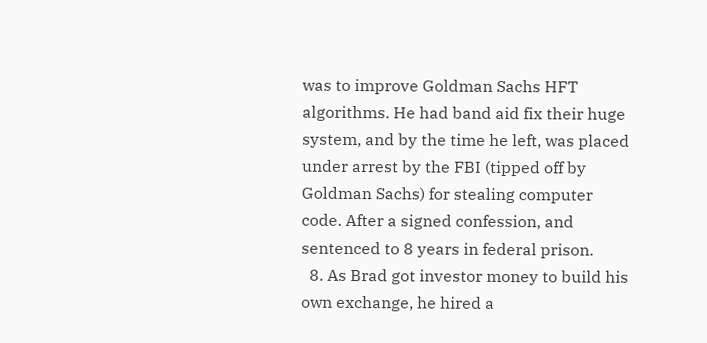was to improve Goldman Sachs HFT algorithms. He had band aid fix their huge system, and by the time he left, was placed under arrest by the FBI (tipped off by Goldman Sachs) for stealing computer code. After a signed confession, and sentenced to 8 years in federal prison.
  8. As Brad got investor money to build his own exchange, he hired a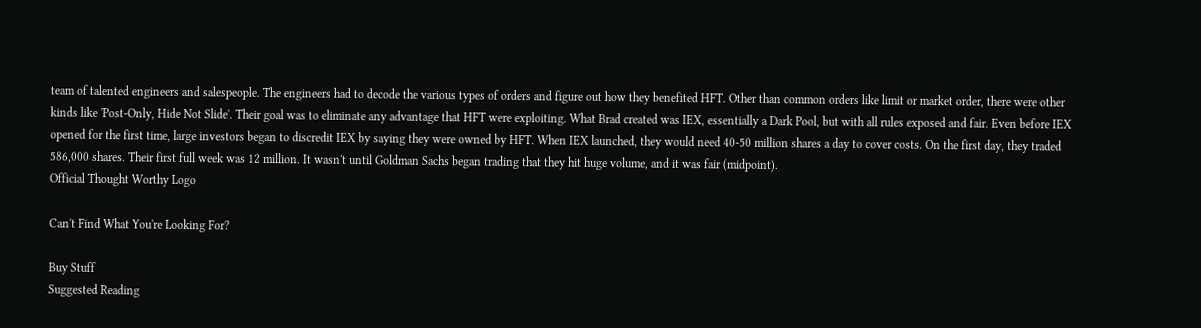team of talented engineers and salespeople. The engineers had to decode the various types of orders and figure out how they benefited HFT. Other than common orders like limit or market order, there were other kinds like 'Post-Only, Hide Not Slide'. Their goal was to eliminate any advantage that HFT were exploiting. What Brad created was IEX, essentially a Dark Pool, but with all rules exposed and fair. Even before IEX opened for the first time, large investors began to discredit IEX by saying they were owned by HFT. When IEX launched, they would need 40-50 million shares a day to cover costs. On the first day, they traded 586,000 shares. Their first full week was 12 million. It wasn't until Goldman Sachs began trading that they hit huge volume, and it was fair (midpoint).
Official Thought Worthy Logo

Can't Find What You're Looking For?

Buy Stuff
Suggested Reading